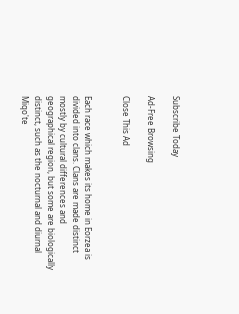Subscribe Today

Ad-Free Browsing

Close This Ad


Each race which makes its home in Eorzea is divided into clans. Clans are made distinct mostly by cultural differences and geographical region, but some are biologically distinct, such as the nocturnal and diurnal Miqo'te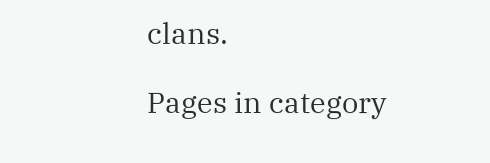clans.

Pages in category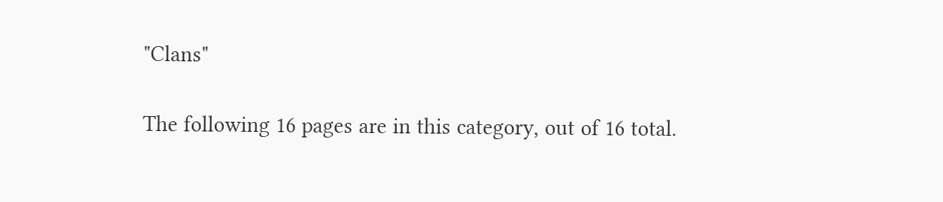"Clans"

The following 16 pages are in this category, out of 16 total.